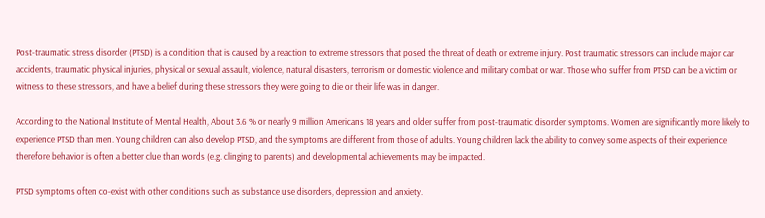Post-traumatic stress disorder (PTSD) is a condition that is caused by a reaction to extreme stressors that posed the threat of death or extreme injury. Post traumatic stressors can include major car accidents, traumatic physical injuries, physical or sexual assault, violence, natural disasters, terrorism or domestic violence and military combat or war. Those who suffer from PTSD can be a victim or witness to these stressors, and have a belief during these stressors they were going to die or their life was in danger.

According to the National Institute of Mental Health, About 3.6 % or nearly 9 million Americans 18 years and older suffer from post-traumatic disorder symptoms. Women are significantly more likely to experience PTSD than men. Young children can also develop PTSD, and the symptoms are different from those of adults. Young children lack the ability to convey some aspects of their experience therefore behavior is often a better clue than words (e.g. clinging to parents) and developmental achievements may be impacted.

PTSD symptoms often co-exist with other conditions such as substance use disorders, depression and anxiety.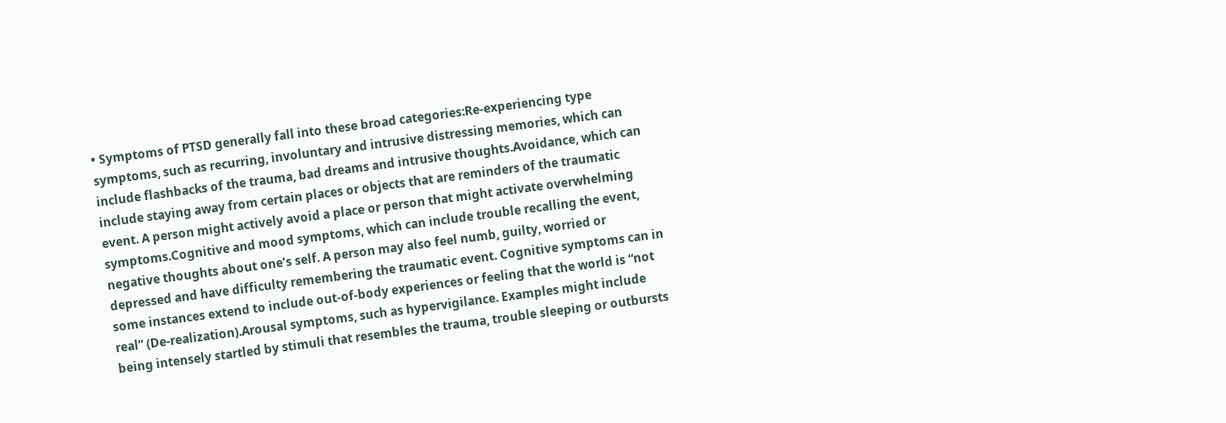• Symptoms of PTSD generally fall into these broad categories:Re-experiencing type symptoms, such as recurring, involuntary and intrusive distressing memories, which can include flashbacks of the trauma, bad dreams and intrusive thoughts.Avoidance, which can include staying away from certain places or objects that are reminders of the traumatic event. A person might actively avoid a place or person that might activate overwhelming symptoms.Cognitive and mood symptoms, which can include trouble recalling the event, negative thoughts about one’s self. A person may also feel numb, guilty, worried or depressed and have difficulty remembering the traumatic event. Cognitive symptoms can in some instances extend to include out-of-body experiences or feeling that the world is “not real” (De-realization).Arousal symptoms, such as hypervigilance. Examples might include being intensely startled by stimuli that resembles the trauma, trouble sleeping or outbursts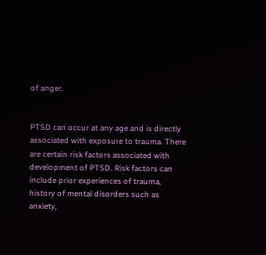of anger.


PTSD can occur at any age and is directly associated with exposure to trauma. There are certain risk factors associated with development of PTSD. Risk factors can include prior experiences of trauma, history of mental disorders such as anxiety,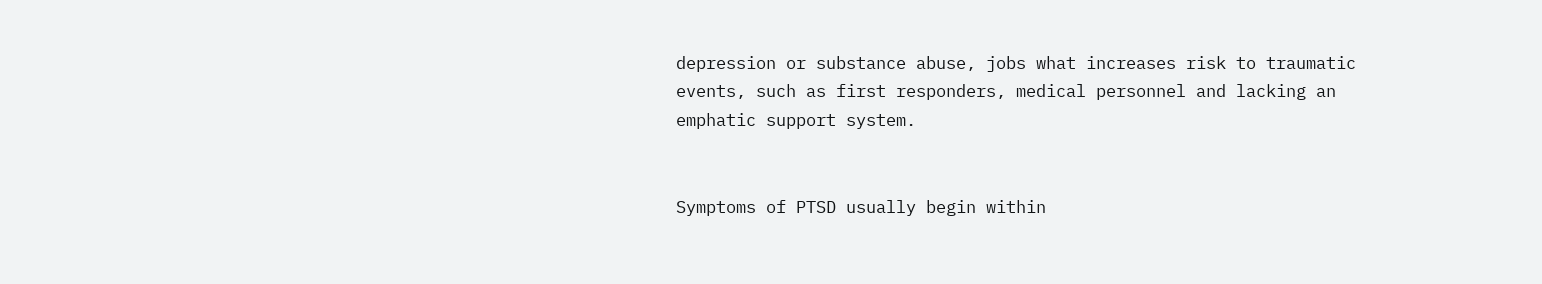depression or substance abuse, jobs what increases risk to traumatic events, such as first responders, medical personnel and lacking an emphatic support system.


Symptoms of PTSD usually begin within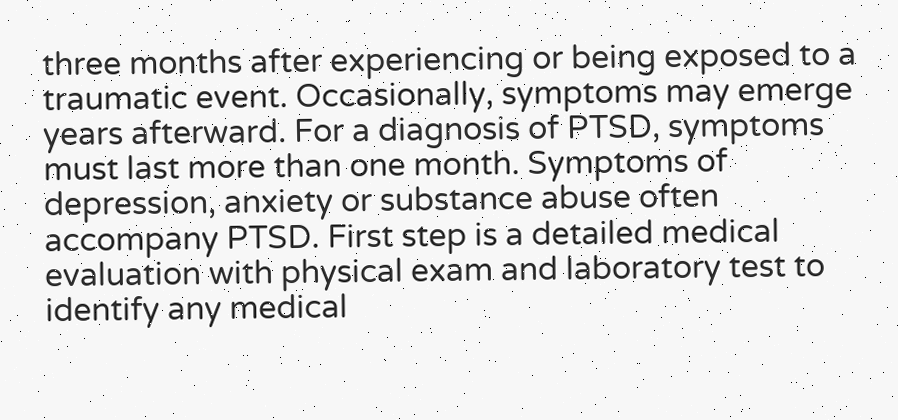three months after experiencing or being exposed to a traumatic event. Occasionally, symptoms may emerge years afterward. For a diagnosis of PTSD, symptoms must last more than one month. Symptoms of depression, anxiety or substance abuse often accompany PTSD. First step is a detailed medical evaluation with physical exam and laboratory test to identify any medical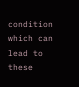condition which can lead to these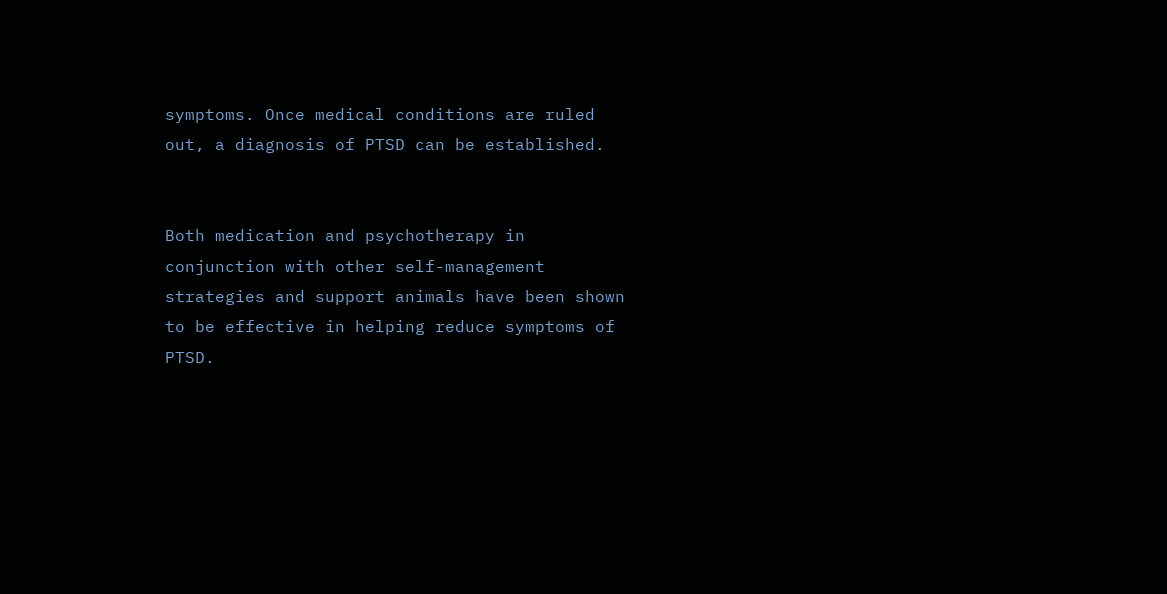symptoms. Once medical conditions are ruled out, a diagnosis of PTSD can be established.


Both medication and psychotherapy in conjunction with other self-management strategies and support animals have been shown to be effective in helping reduce symptoms of PTSD.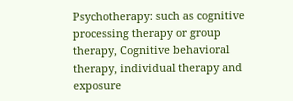Psychotherapy: such as cognitive processing therapy or group therapy, Cognitive behavioral therapy, individual therapy and exposure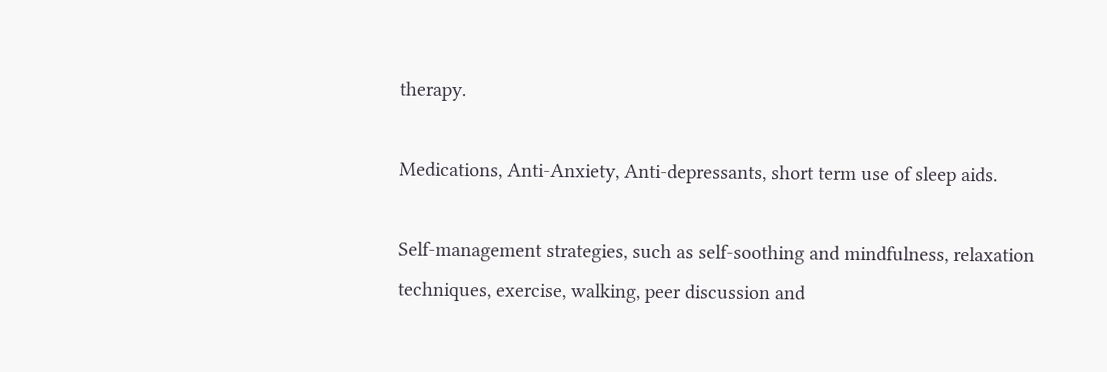therapy.

Medications, Anti-Anxiety, Anti-depressants, short term use of sleep aids.

Self-management strategies, such as self-soothing and mindfulness, relaxation techniques, exercise, walking, peer discussion and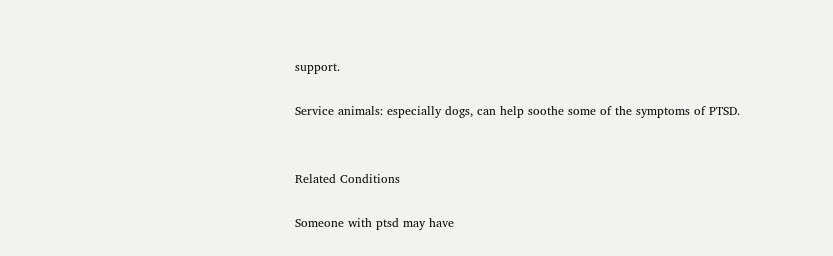support.

Service animals: especially dogs, can help soothe some of the symptoms of PTSD.


Related Conditions

Someone with ptsd may have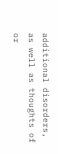additional disorders, as well as thoughts of or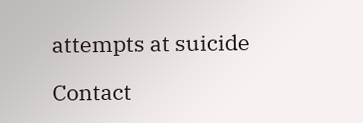attempts at suicide

Contact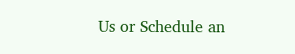Us or Schedule an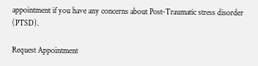appointment if you have any concerns about Post-Traumatic stress disorder (PTSD).

Request Appointment